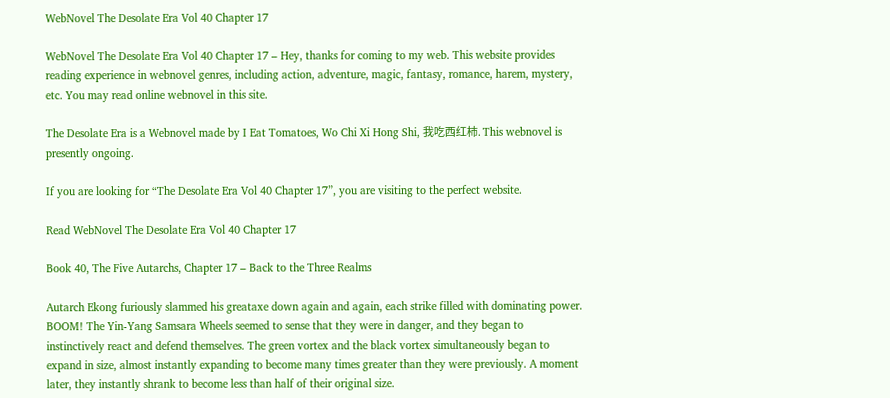WebNovel The Desolate Era Vol 40 Chapter 17

WebNovel The Desolate Era Vol 40 Chapter 17 – Hey, thanks for coming to my web. This website provides reading experience in webnovel genres, including action, adventure, magic, fantasy, romance, harem, mystery, etc. You may read online webnovel in this site.

The Desolate Era is a Webnovel made by I Eat Tomatoes, Wo Chi Xi Hong Shi, 我吃西红柿. This webnovel is presently ongoing.

If you are looking for “The Desolate Era Vol 40 Chapter 17”, you are visiting to the perfect website.

Read WebNovel The Desolate Era Vol 40 Chapter 17

Book 40, The Five Autarchs, Chapter 17 – Back to the Three Realms

Autarch Ekong furiously slammed his greataxe down again and again, each strike filled with dominating power. BOOM! The Yin-Yang Samsara Wheels seemed to sense that they were in danger, and they began to instinctively react and defend themselves. The green vortex and the black vortex simultaneously began to expand in size, almost instantly expanding to become many times greater than they were previously. A moment later, they instantly shrank to become less than half of their original size.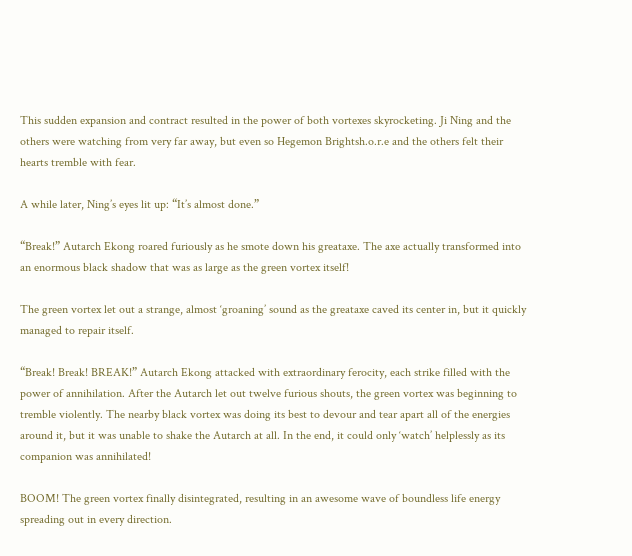This sudden expansion and contract resulted in the power of both vortexes skyrocketing. Ji Ning and the others were watching from very far away, but even so Hegemon Brightsh.o.r.e and the others felt their hearts tremble with fear.

A while later, Ning’s eyes lit up: “It’s almost done.”

“Break!” Autarch Ekong roared furiously as he smote down his greataxe. The axe actually transformed into an enormous black shadow that was as large as the green vortex itself!

The green vortex let out a strange, almost ‘groaning’ sound as the greataxe caved its center in, but it quickly managed to repair itself.

“Break! Break! BREAK!” Autarch Ekong attacked with extraordinary ferocity, each strike filled with the power of annihilation. After the Autarch let out twelve furious shouts, the green vortex was beginning to tremble violently. The nearby black vortex was doing its best to devour and tear apart all of the energies around it, but it was unable to shake the Autarch at all. In the end, it could only ‘watch’ helplessly as its companion was annihilated!

BOOM! The green vortex finally disintegrated, resulting in an awesome wave of boundless life energy spreading out in every direction.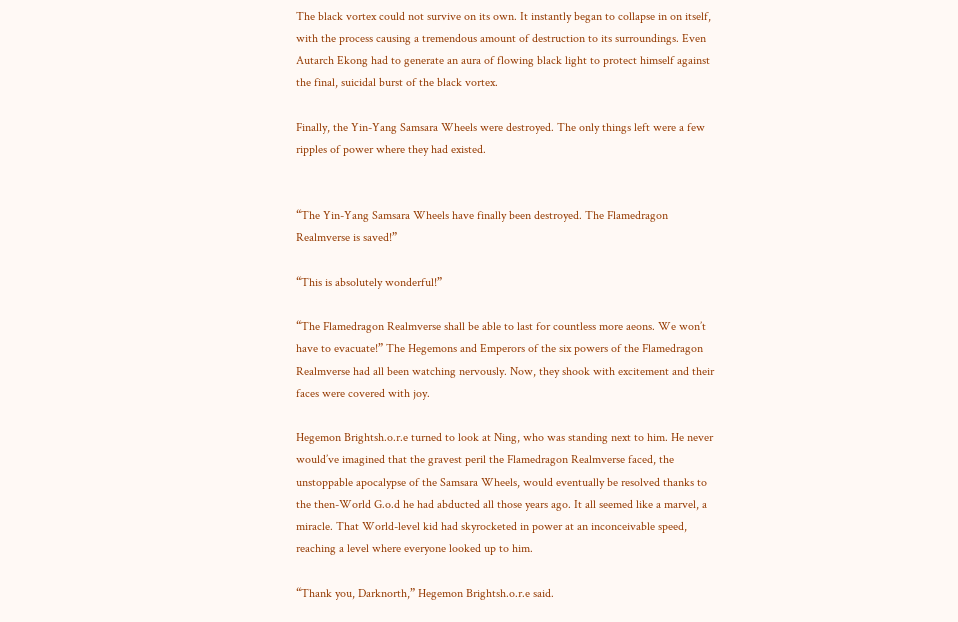The black vortex could not survive on its own. It instantly began to collapse in on itself, with the process causing a tremendous amount of destruction to its surroundings. Even Autarch Ekong had to generate an aura of flowing black light to protect himself against the final, suicidal burst of the black vortex.

Finally, the Yin-Yang Samsara Wheels were destroyed. The only things left were a few ripples of power where they had existed.


“The Yin-Yang Samsara Wheels have finally been destroyed. The Flamedragon Realmverse is saved!”

“This is absolutely wonderful!”

“The Flamedragon Realmverse shall be able to last for countless more aeons. We won’t have to evacuate!” The Hegemons and Emperors of the six powers of the Flamedragon Realmverse had all been watching nervously. Now, they shook with excitement and their faces were covered with joy.

Hegemon Brightsh.o.r.e turned to look at Ning, who was standing next to him. He never would’ve imagined that the gravest peril the Flamedragon Realmverse faced, the unstoppable apocalypse of the Samsara Wheels, would eventually be resolved thanks to the then-World G.o.d he had abducted all those years ago. It all seemed like a marvel, a miracle. That World-level kid had skyrocketed in power at an inconceivable speed, reaching a level where everyone looked up to him.

“Thank you, Darknorth,” Hegemon Brightsh.o.r.e said.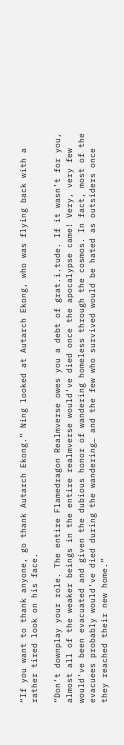“If you want to thank anyone, go thank Autarch Ekong.” Ning looked at Autarch Ekong, who was flying back with a rather tired look on his face.

“Don’t downplay your role. The entire Flamedragon Realmverse owes you a debt of grat.i.tude. If it wasn’t for you, almost all of the weaker beings in the entire realmverse would’ve died once the apocalypse came! Very, very few would’ve been evacuated and given the dubious honor of wandering homeless through the cosmos. In fact, most of the evacuees probably would’ve died during the wandering… and the few who survived would be hated as outsiders once they reached their new home.”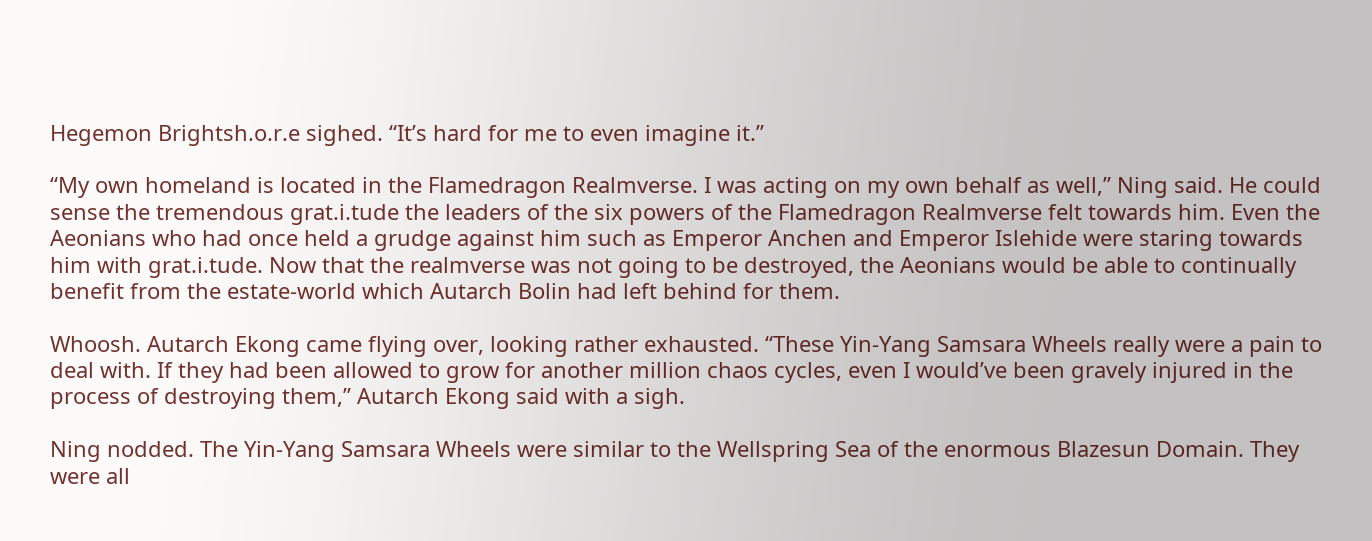Hegemon Brightsh.o.r.e sighed. “It’s hard for me to even imagine it.”

“My own homeland is located in the Flamedragon Realmverse. I was acting on my own behalf as well,” Ning said. He could sense the tremendous grat.i.tude the leaders of the six powers of the Flamedragon Realmverse felt towards him. Even the Aeonians who had once held a grudge against him such as Emperor Anchen and Emperor Islehide were staring towards him with grat.i.tude. Now that the realmverse was not going to be destroyed, the Aeonians would be able to continually benefit from the estate-world which Autarch Bolin had left behind for them.

Whoosh. Autarch Ekong came flying over, looking rather exhausted. “These Yin-Yang Samsara Wheels really were a pain to deal with. If they had been allowed to grow for another million chaos cycles, even I would’ve been gravely injured in the process of destroying them,” Autarch Ekong said with a sigh.

Ning nodded. The Yin-Yang Samsara Wheels were similar to the Wellspring Sea of the enormous Blazesun Domain. They were all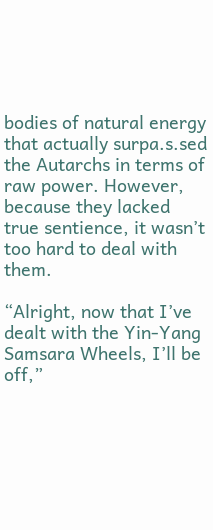bodies of natural energy that actually surpa.s.sed the Autarchs in terms of raw power. However, because they lacked true sentience, it wasn’t too hard to deal with them.

“Alright, now that I’ve dealt with the Yin-Yang Samsara Wheels, I’ll be off,”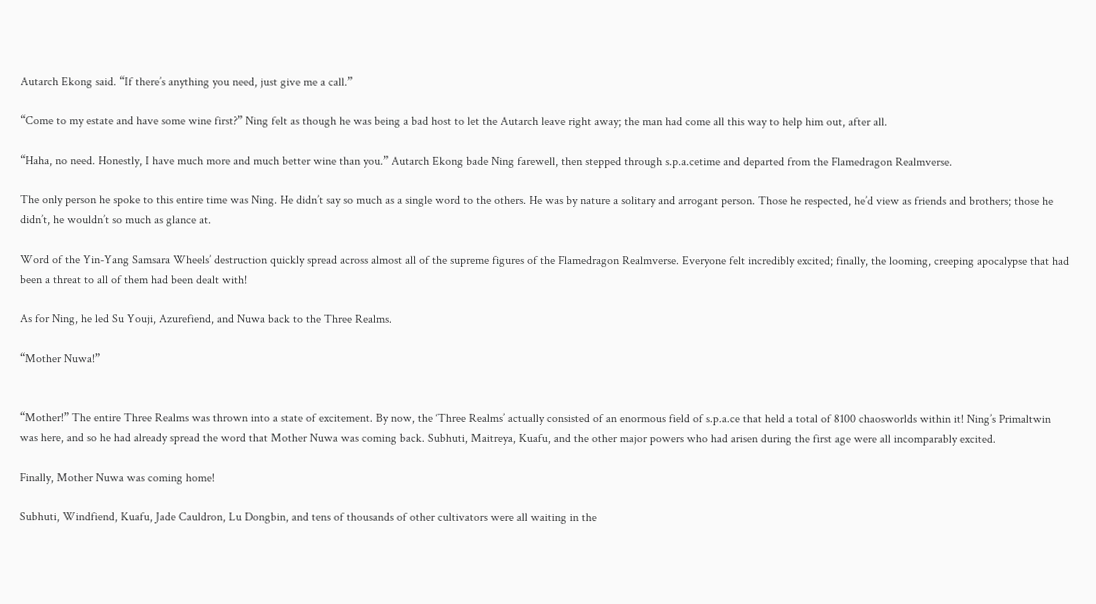Autarch Ekong said. “If there’s anything you need, just give me a call.”

“Come to my estate and have some wine first?” Ning felt as though he was being a bad host to let the Autarch leave right away; the man had come all this way to help him out, after all.

“Haha, no need. Honestly, I have much more and much better wine than you.” Autarch Ekong bade Ning farewell, then stepped through s.p.a.cetime and departed from the Flamedragon Realmverse.

The only person he spoke to this entire time was Ning. He didn’t say so much as a single word to the others. He was by nature a solitary and arrogant person. Those he respected, he’d view as friends and brothers; those he didn’t, he wouldn’t so much as glance at.

Word of the Yin-Yang Samsara Wheels’ destruction quickly spread across almost all of the supreme figures of the Flamedragon Realmverse. Everyone felt incredibly excited; finally, the looming, creeping apocalypse that had been a threat to all of them had been dealt with!

As for Ning, he led Su Youji, Azurefiend, and Nuwa back to the Three Realms.

“Mother Nuwa!”


“Mother!” The entire Three Realms was thrown into a state of excitement. By now, the ‘Three Realms’ actually consisted of an enormous field of s.p.a.ce that held a total of 8100 chaosworlds within it! Ning’s Primaltwin was here, and so he had already spread the word that Mother Nuwa was coming back. Subhuti, Maitreya, Kuafu, and the other major powers who had arisen during the first age were all incomparably excited.

Finally, Mother Nuwa was coming home!

Subhuti, Windfiend, Kuafu, Jade Cauldron, Lu Dongbin, and tens of thousands of other cultivators were all waiting in the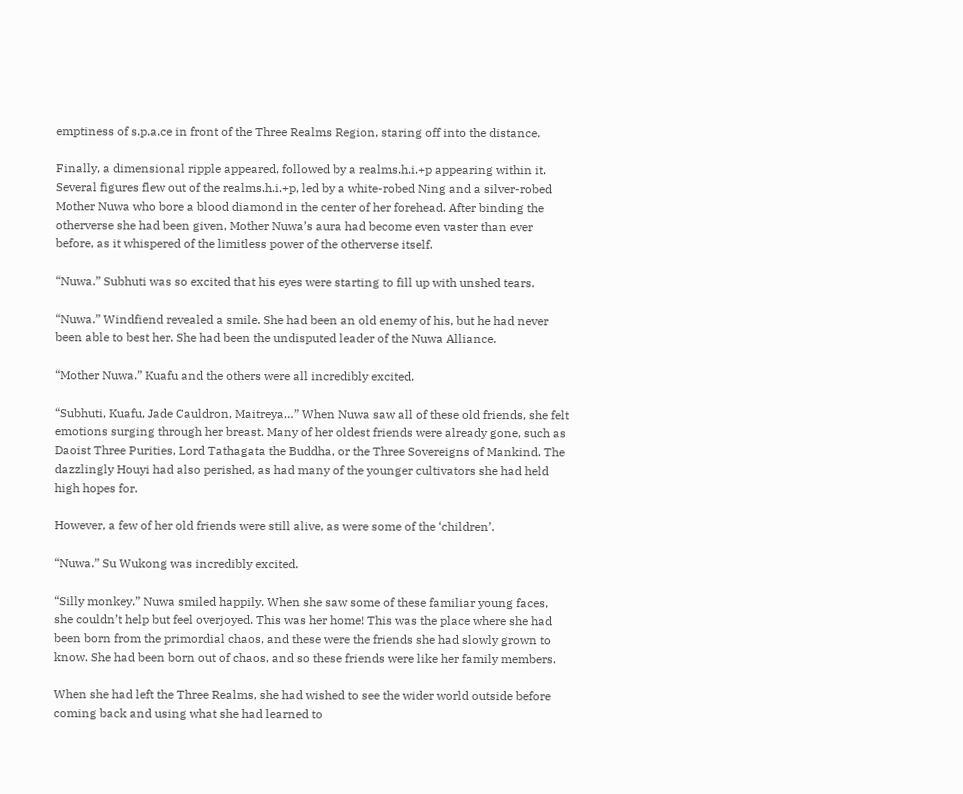emptiness of s.p.a.ce in front of the Three Realms Region, staring off into the distance.

Finally, a dimensional ripple appeared, followed by a realms.h.i.+p appearing within it. Several figures flew out of the realms.h.i.+p, led by a white-robed Ning and a silver-robed Mother Nuwa who bore a blood diamond in the center of her forehead. After binding the otherverse she had been given, Mother Nuwa’s aura had become even vaster than ever before, as it whispered of the limitless power of the otherverse itself.

“Nuwa.” Subhuti was so excited that his eyes were starting to fill up with unshed tears.

“Nuwa.” Windfiend revealed a smile. She had been an old enemy of his, but he had never been able to best her. She had been the undisputed leader of the Nuwa Alliance.

“Mother Nuwa.” Kuafu and the others were all incredibly excited.

“Subhuti, Kuafu, Jade Cauldron, Maitreya…” When Nuwa saw all of these old friends, she felt emotions surging through her breast. Many of her oldest friends were already gone, such as Daoist Three Purities, Lord Tathagata the Buddha, or the Three Sovereigns of Mankind. The dazzlingly Houyi had also perished, as had many of the younger cultivators she had held high hopes for.

However, a few of her old friends were still alive, as were some of the ‘children’.

“Nuwa.” Su Wukong was incredibly excited.

“Silly monkey.” Nuwa smiled happily. When she saw some of these familiar young faces, she couldn’t help but feel overjoyed. This was her home! This was the place where she had been born from the primordial chaos, and these were the friends she had slowly grown to know. She had been born out of chaos, and so these friends were like her family members.

When she had left the Three Realms, she had wished to see the wider world outside before coming back and using what she had learned to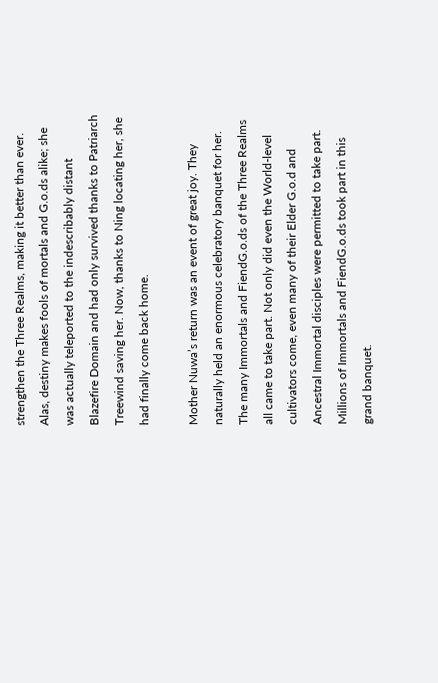strengthen the Three Realms, making it better than ever. Alas, destiny makes fools of mortals and G.o.ds alike; she was actually teleported to the indescribably distant Blazefire Domain and had only survived thanks to Patriarch Treewind saving her. Now, thanks to Ning locating her, she had finally come back home.

Mother Nuwa’s return was an event of great joy. They naturally held an enormous celebratory banquet for her. The many Immortals and FiendG.o.ds of the Three Realms all came to take part. Not only did even the World-level cultivators come, even many of their Elder G.o.d and Ancestral Immortal disciples were permitted to take part. Millions of Immortals and FiendG.o.ds took part in this grand banquet.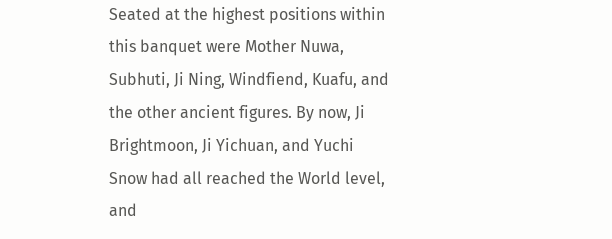Seated at the highest positions within this banquet were Mother Nuwa, Subhuti, Ji Ning, Windfiend, Kuafu, and the other ancient figures. By now, Ji Brightmoon, Ji Yichuan, and Yuchi Snow had all reached the World level, and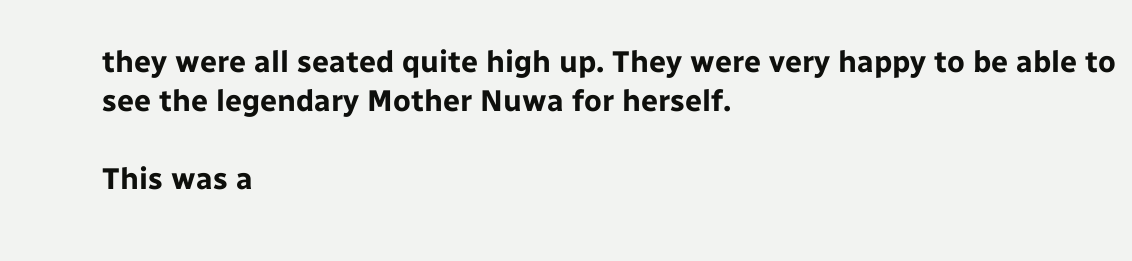they were all seated quite high up. They were very happy to be able to see the legendary Mother Nuwa for herself.

This was a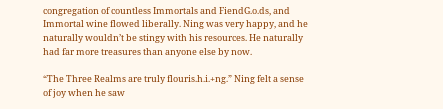congregation of countless Immortals and FiendG.o.ds, and Immortal wine flowed liberally. Ning was very happy, and he naturally wouldn’t be stingy with his resources. He naturally had far more treasures than anyone else by now.

“The Three Realms are truly flouris.h.i.+ng.” Ning felt a sense of joy when he saw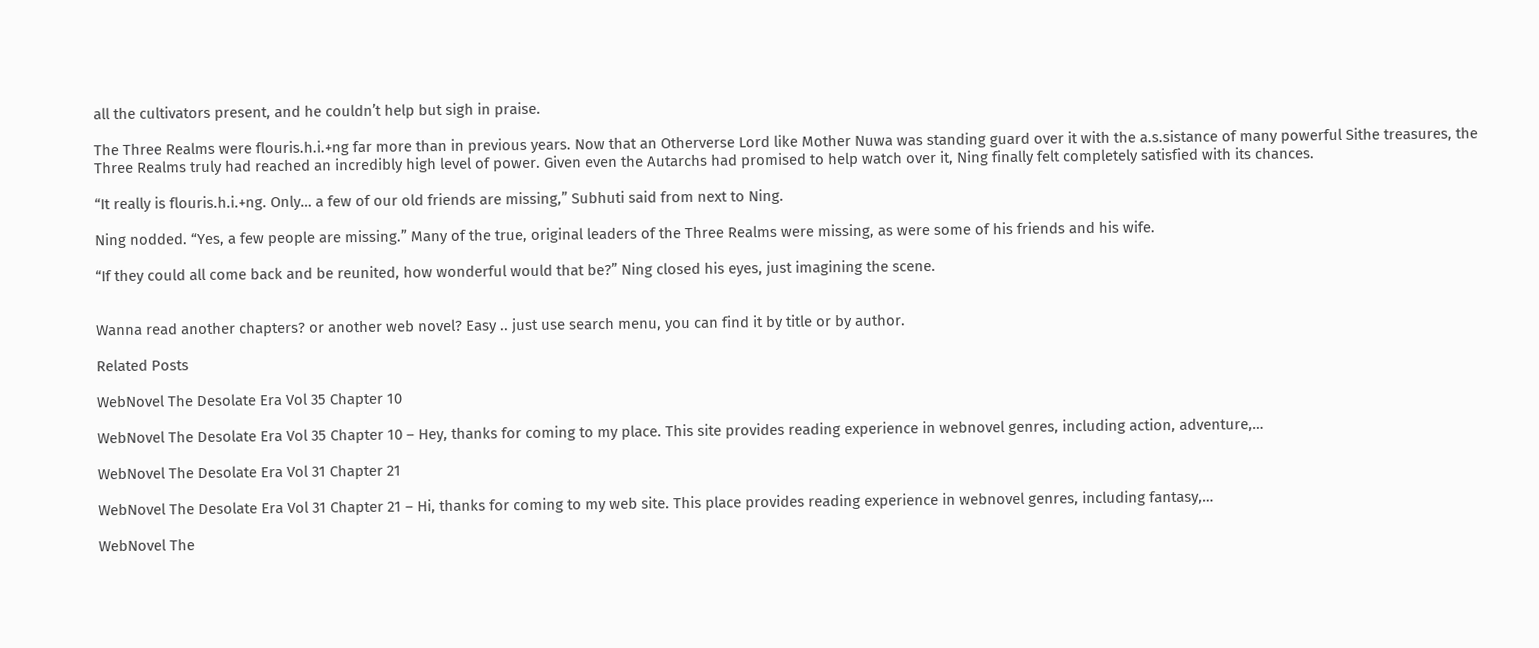all the cultivators present, and he couldn’t help but sigh in praise.

The Three Realms were flouris.h.i.+ng far more than in previous years. Now that an Otherverse Lord like Mother Nuwa was standing guard over it with the a.s.sistance of many powerful Sithe treasures, the Three Realms truly had reached an incredibly high level of power. Given even the Autarchs had promised to help watch over it, Ning finally felt completely satisfied with its chances.

“It really is flouris.h.i.+ng. Only… a few of our old friends are missing,” Subhuti said from next to Ning.

Ning nodded. “Yes, a few people are missing.” Many of the true, original leaders of the Three Realms were missing, as were some of his friends and his wife.

“If they could all come back and be reunited, how wonderful would that be?” Ning closed his eyes, just imagining the scene.


Wanna read another chapters? or another web novel? Easy .. just use search menu, you can find it by title or by author.

Related Posts

WebNovel The Desolate Era Vol 35 Chapter 10

WebNovel The Desolate Era Vol 35 Chapter 10 – Hey, thanks for coming to my place. This site provides reading experience in webnovel genres, including action, adventure,…

WebNovel The Desolate Era Vol 31 Chapter 21

WebNovel The Desolate Era Vol 31 Chapter 21 – Hi, thanks for coming to my web site. This place provides reading experience in webnovel genres, including fantasy,…

WebNovel The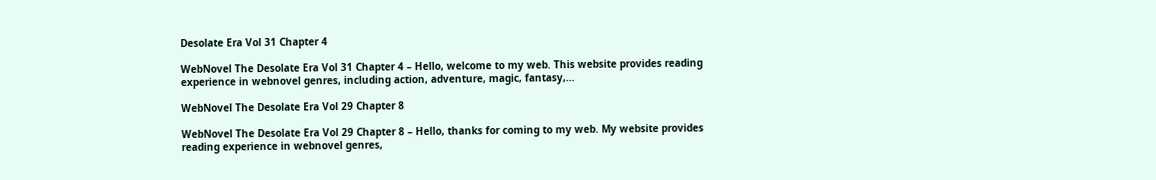Desolate Era Vol 31 Chapter 4

WebNovel The Desolate Era Vol 31 Chapter 4 – Hello, welcome to my web. This website provides reading experience in webnovel genres, including action, adventure, magic, fantasy,…

WebNovel The Desolate Era Vol 29 Chapter 8

WebNovel The Desolate Era Vol 29 Chapter 8 – Hello, thanks for coming to my web. My website provides reading experience in webnovel genres,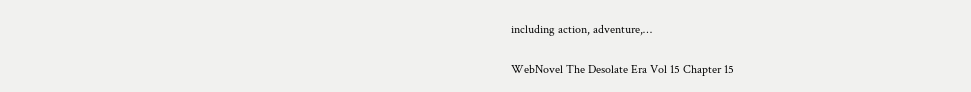including action, adventure,…

WebNovel The Desolate Era Vol 15 Chapter 15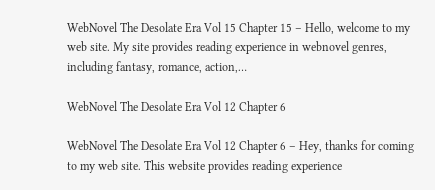WebNovel The Desolate Era Vol 15 Chapter 15 – Hello, welcome to my web site. My site provides reading experience in webnovel genres, including fantasy, romance, action,…

WebNovel The Desolate Era Vol 12 Chapter 6

WebNovel The Desolate Era Vol 12 Chapter 6 – Hey, thanks for coming to my web site. This website provides reading experience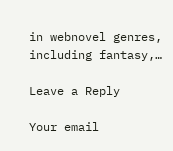in webnovel genres, including fantasy,…

Leave a Reply

Your email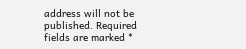address will not be published. Required fields are marked *